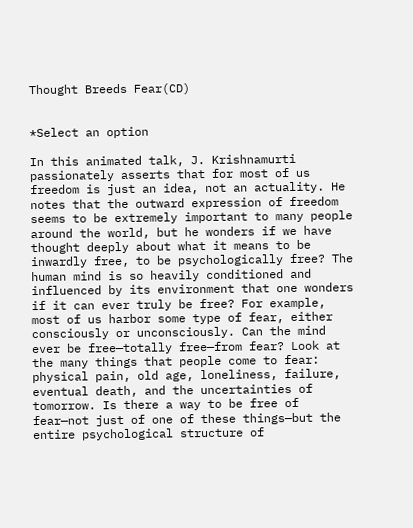Thought Breeds Fear(CD)


*Select an option

In this animated talk, J. Krishnamurti passionately asserts that for most of us freedom is just an idea, not an actuality. He notes that the outward expression of freedom seems to be extremely important to many people around the world, but he wonders if we have thought deeply about what it means to be inwardly free, to be psychologically free? The human mind is so heavily conditioned and influenced by its environment that one wonders if it can ever truly be free? For example, most of us harbor some type of fear, either consciously or unconsciously. Can the mind ever be free—totally free—from fear? Look at the many things that people come to fear: physical pain, old age, loneliness, failure, eventual death, and the uncertainties of tomorrow. Is there a way to be free of fear—not just of one of these things—but the entire psychological structure of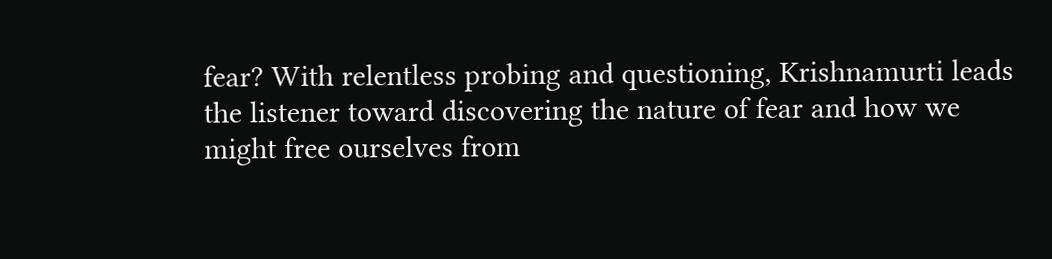fear? With relentless probing and questioning, Krishnamurti leads the listener toward discovering the nature of fear and how we might free ourselves from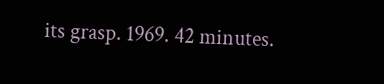its grasp. 1969. 42 minutes.